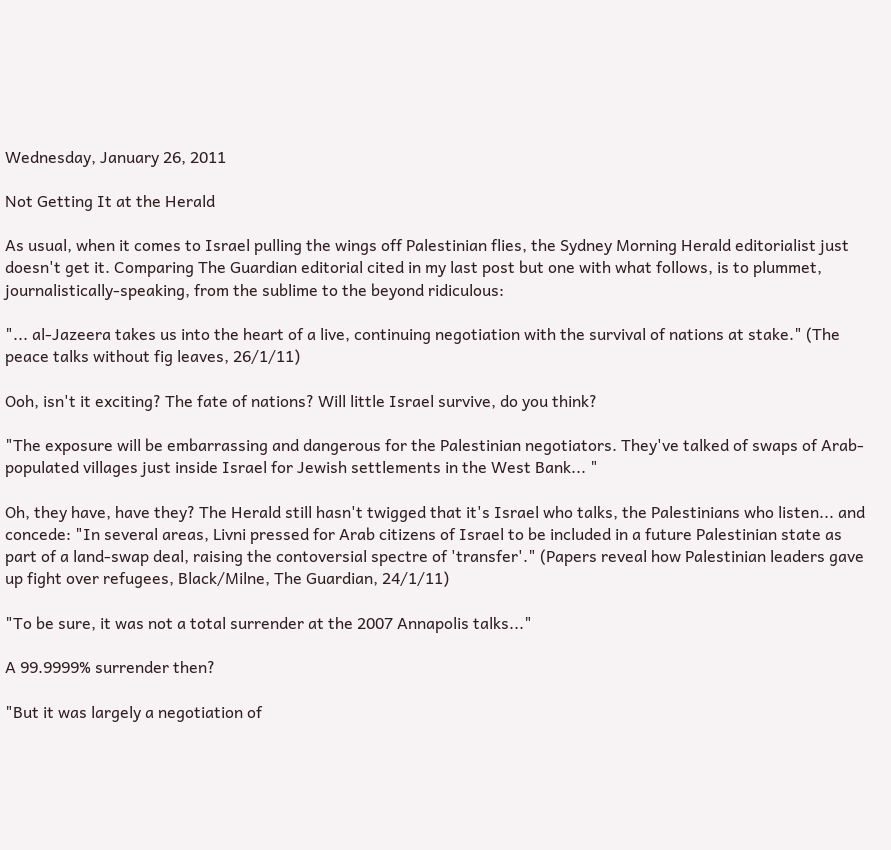Wednesday, January 26, 2011

Not Getting It at the Herald

As usual, when it comes to Israel pulling the wings off Palestinian flies, the Sydney Morning Herald editorialist just doesn't get it. Comparing The Guardian editorial cited in my last post but one with what follows, is to plummet, journalistically-speaking, from the sublime to the beyond ridiculous:

"... al-Jazeera takes us into the heart of a live, continuing negotiation with the survival of nations at stake." (The peace talks without fig leaves, 26/1/11)

Ooh, isn't it exciting? The fate of nations? Will little Israel survive, do you think?

"The exposure will be embarrassing and dangerous for the Palestinian negotiators. They've talked of swaps of Arab-populated villages just inside Israel for Jewish settlements in the West Bank... "

Oh, they have, have they? The Herald still hasn't twigged that it's Israel who talks, the Palestinians who listen... and concede: "In several areas, Livni pressed for Arab citizens of Israel to be included in a future Palestinian state as part of a land-swap deal, raising the contoversial spectre of 'transfer'." (Papers reveal how Palestinian leaders gave up fight over refugees, Black/Milne, The Guardian, 24/1/11)

"To be sure, it was not a total surrender at the 2007 Annapolis talks..."

A 99.9999% surrender then?

"But it was largely a negotiation of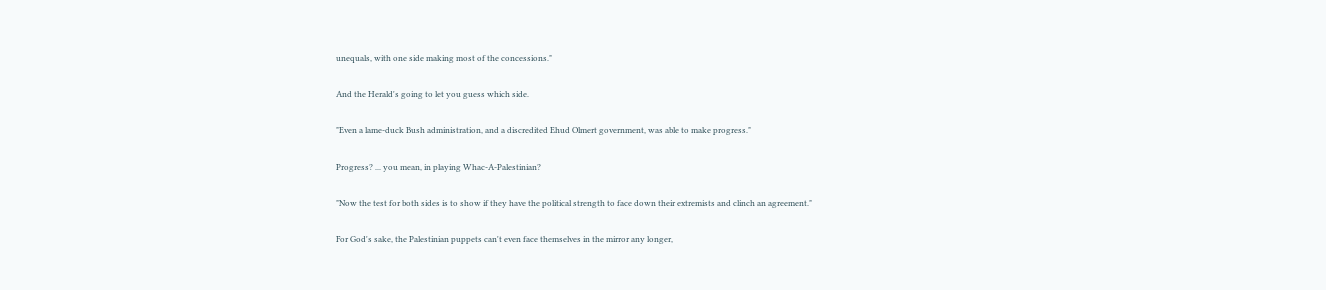unequals, with one side making most of the concessions."

And the Herald's going to let you guess which side.

"Even a lame-duck Bush administration, and a discredited Ehud Olmert government, was able to make progress."

Progress? ... you mean, in playing Whac-A-Palestinian?

"Now the test for both sides is to show if they have the political strength to face down their extremists and clinch an agreement."

For God's sake, the Palestinian puppets can't even face themselves in the mirror any longer,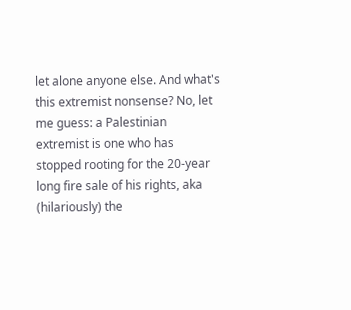let alone anyone else. And what's this extremist nonsense? No, let me guess: a Palestinian extremist is one who has stopped rooting for the 20-year long fire sale of his rights, aka (hilariously) the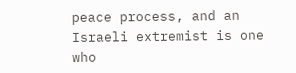peace process, and an Israeli extremist is one who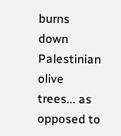burns down Palestinian olive trees... as opposed to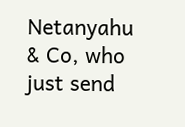Netanyahu & Co, who just send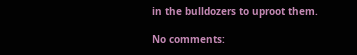in the bulldozers to uproot them.

No comments: